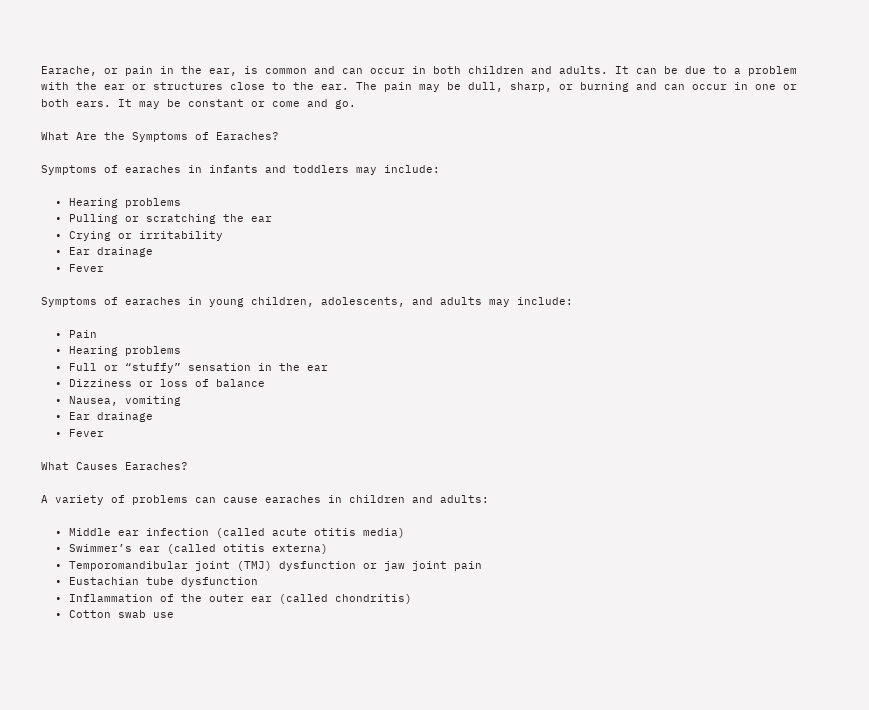Earache, or pain in the ear, is common and can occur in both children and adults. It can be due to a problem with the ear or structures close to the ear. The pain may be dull, sharp, or burning and can occur in one or both ears. It may be constant or come and go.

What Are the Symptoms of Earaches?

Symptoms of earaches in infants and toddlers may include:

  • Hearing problems
  • Pulling or scratching the ear
  • Crying or irritability
  • Ear drainage
  • Fever

Symptoms of earaches in young children, adolescents, and adults may include:

  • Pain
  • Hearing problems
  • Full or “stuffy” sensation in the ear
  • Dizziness or loss of balance
  • Nausea, vomiting
  • Ear drainage
  • Fever

What Causes Earaches?

A variety of problems can cause earaches in children and adults:

  • Middle ear infection (called acute otitis media)
  • Swimmer’s ear (called otitis externa)
  • Temporomandibular joint (TMJ) dysfunction or jaw joint pain
  • Eustachian tube dysfunction
  • Inflammation of the outer ear (called chondritis)
  • Cotton swab use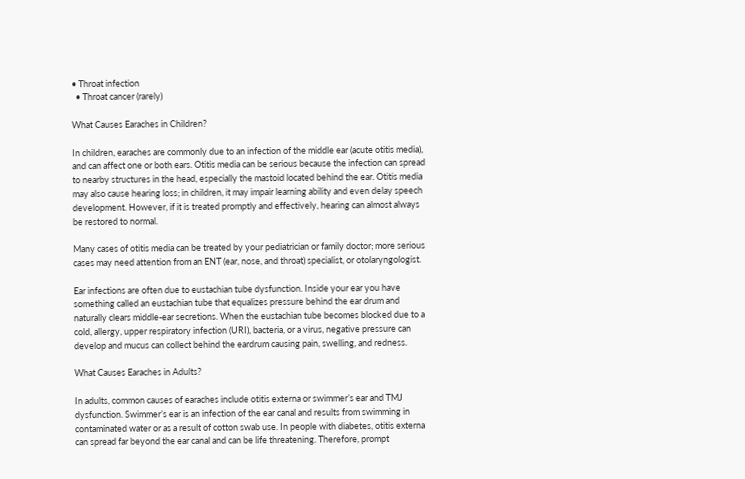• Throat infection
  • Throat cancer (rarely)

What Causes Earaches in Children?

In children, earaches are commonly due to an infection of the middle ear (acute otitis media), and can affect one or both ears. Otitis media can be serious because the infection can spread to nearby structures in the head, especially the mastoid located behind the ear. Otitis media may also cause hearing loss; in children, it may impair learning ability and even delay speech development. However, if it is treated promptly and effectively, hearing can almost always be restored to normal.

Many cases of otitis media can be treated by your pediatrician or family doctor; more serious cases may need attention from an ENT (ear, nose, and throat) specialist, or otolaryngologist.

Ear infections are often due to eustachian tube dysfunction. Inside your ear you have something called an eustachian tube that equalizes pressure behind the ear drum and naturally clears middle-ear secretions. When the eustachian tube becomes blocked due to a cold, allergy, upper respiratory infection (URI), bacteria, or a virus, negative pressure can develop and mucus can collect behind the eardrum causing pain, swelling, and redness.

What Causes Earaches in Adults?

In adults, common causes of earaches include otitis externa or swimmer’s ear and TMJ dysfunction. Swimmer’s ear is an infection of the ear canal and results from swimming in contaminated water or as a result of cotton swab use. In people with diabetes, otitis externa can spread far beyond the ear canal and can be life threatening. Therefore, prompt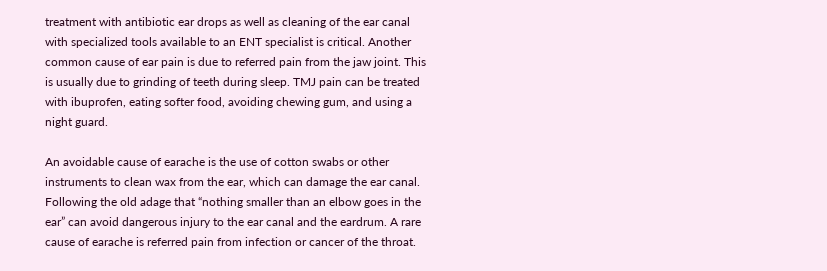treatment with antibiotic ear drops as well as cleaning of the ear canal with specialized tools available to an ENT specialist is critical. Another common cause of ear pain is due to referred pain from the jaw joint. This is usually due to grinding of teeth during sleep. TMJ pain can be treated with ibuprofen, eating softer food, avoiding chewing gum, and using a night guard.

An avoidable cause of earache is the use of cotton swabs or other instruments to clean wax from the ear, which can damage the ear canal. Following the old adage that “nothing smaller than an elbow goes in the ear” can avoid dangerous injury to the ear canal and the eardrum. A rare cause of earache is referred pain from infection or cancer of the throat.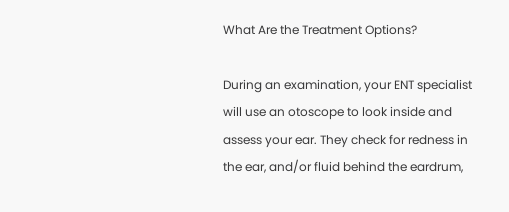What Are the Treatment Options?

During an examination, your ENT specialist will use an otoscope to look inside and assess your ear. They check for redness in the ear, and/or fluid behind the eardrum,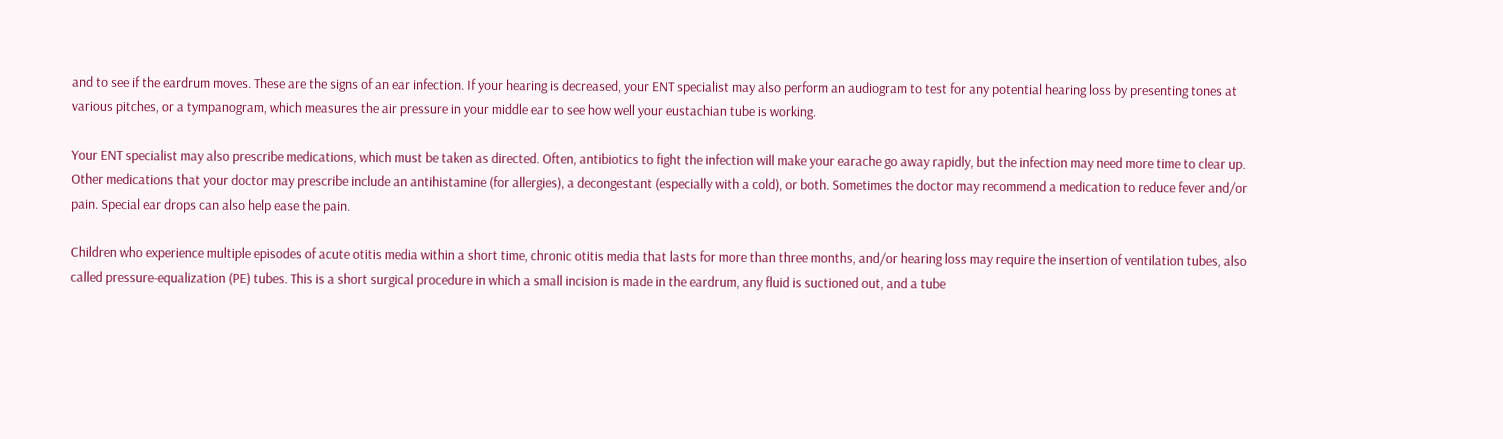and to see if the eardrum moves. These are the signs of an ear infection. If your hearing is decreased, your ENT specialist may also perform an audiogram to test for any potential hearing loss by presenting tones at various pitches, or a tympanogram, which measures the air pressure in your middle ear to see how well your eustachian tube is working.

Your ENT specialist may also prescribe medications, which must be taken as directed. Often, antibiotics to fight the infection will make your earache go away rapidly, but the infection may need more time to clear up. Other medications that your doctor may prescribe include an antihistamine (for allergies), a decongestant (especially with a cold), or both. Sometimes the doctor may recommend a medication to reduce fever and/or pain. Special ear drops can also help ease the pain.

Children who experience multiple episodes of acute otitis media within a short time, chronic otitis media that lasts for more than three months, and/or hearing loss may require the insertion of ventilation tubes, also called pressure-equalization (PE) tubes. This is a short surgical procedure in which a small incision is made in the eardrum, any fluid is suctioned out, and a tube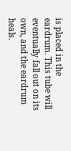is placed in the eardrum. This tube will eventually fall out on its own, and the eardrum heals.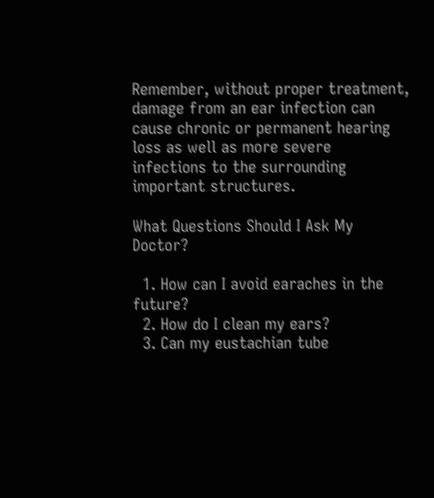Remember, without proper treatment, damage from an ear infection can cause chronic or permanent hearing loss as well as more severe infections to the surrounding important structures.

What Questions Should I Ask My Doctor?

  1. How can I avoid earaches in the future?
  2. How do I clean my ears?
  3. Can my eustachian tube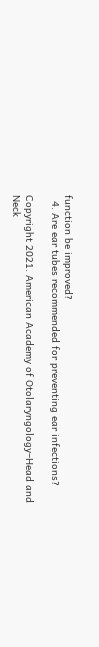function be improved?
  4. Are ear tubes recommended for preventing ear infections?

Copyright 2021. American Academy of Otolaryngology–Head and Neck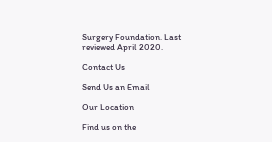Surgery Foundation. Last reviewed April 2020.

Contact Us

Send Us an Email

Our Location

Find us on the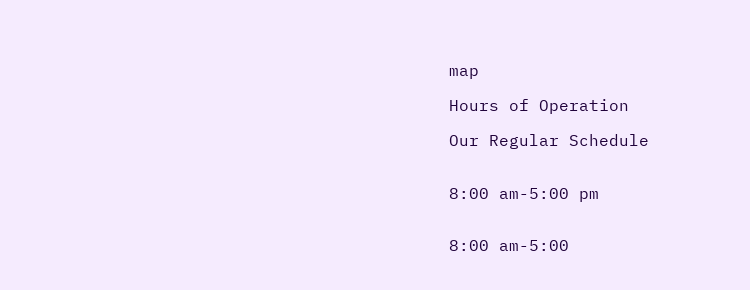map

Hours of Operation

Our Regular Schedule


8:00 am-5:00 pm


8:00 am-5:00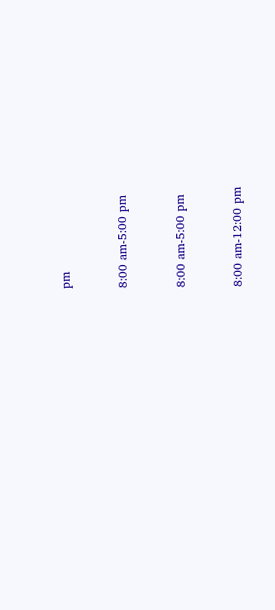pm


8:00 am-5:00 pm


8:00 am-5:00 pm


8:00 am-12:00 pm